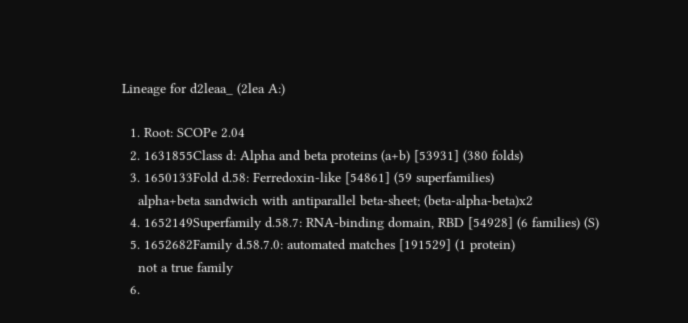Lineage for d2leaa_ (2lea A:)

  1. Root: SCOPe 2.04
  2. 1631855Class d: Alpha and beta proteins (a+b) [53931] (380 folds)
  3. 1650133Fold d.58: Ferredoxin-like [54861] (59 superfamilies)
    alpha+beta sandwich with antiparallel beta-sheet; (beta-alpha-beta)x2
  4. 1652149Superfamily d.58.7: RNA-binding domain, RBD [54928] (6 families) (S)
  5. 1652682Family d.58.7.0: automated matches [191529] (1 protein)
    not a true family
  6.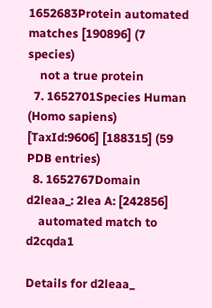1652683Protein automated matches [190896] (7 species)
    not a true protein
  7. 1652701Species Human (Homo sapiens) [TaxId:9606] [188315] (59 PDB entries)
  8. 1652767Domain d2leaa_: 2lea A: [242856]
    automated match to d2cqda1

Details for d2leaa_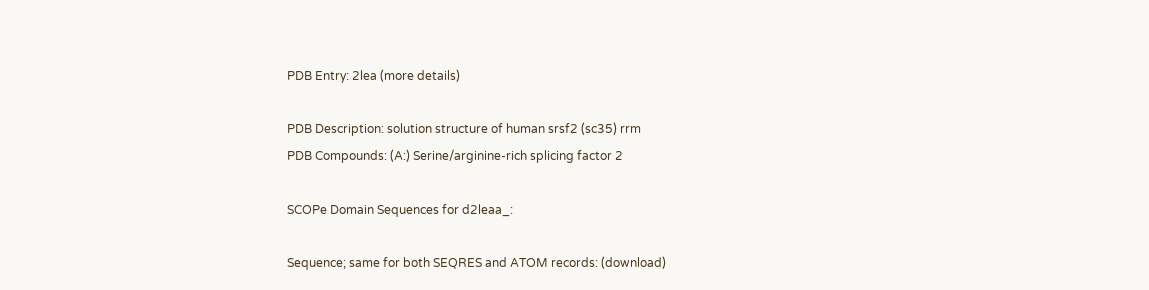PDB Entry: 2lea (more details)

PDB Description: solution structure of human srsf2 (sc35) rrm
PDB Compounds: (A:) Serine/arginine-rich splicing factor 2

SCOPe Domain Sequences for d2leaa_:

Sequence; same for both SEQRES and ATOM records: (download)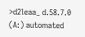>d2leaa_ d.58.7.0 (A:) automated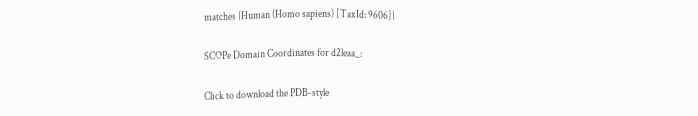matches {Human (Homo sapiens) [TaxId: 9606]}

SCOPe Domain Coordinates for d2leaa_:

Click to download the PDB-style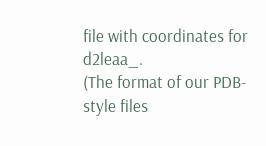file with coordinates for d2leaa_.
(The format of our PDB-style files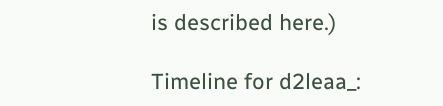is described here.)

Timeline for d2leaa_: